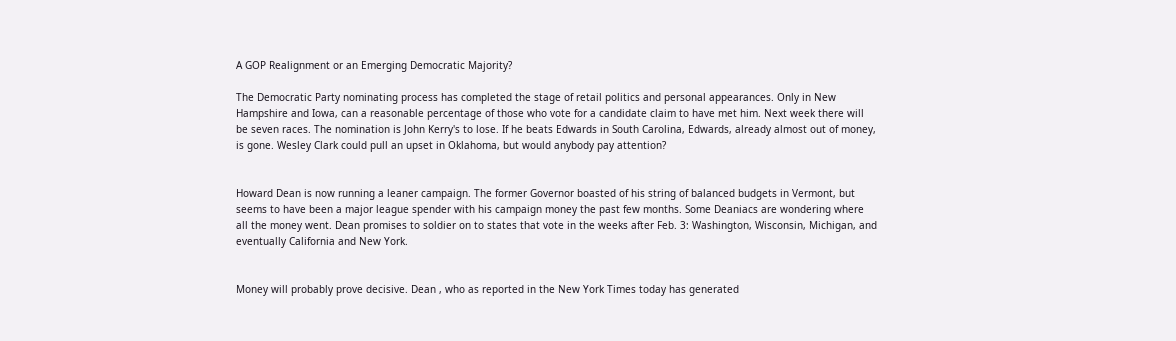A GOP Realignment or an Emerging Democratic Majority?

The Democratic Party nominating process has completed the stage of retail politics and personal appearances. Only in New Hampshire and Iowa, can a reasonable percentage of those who vote for a candidate claim to have met him. Next week there will be seven races. The nomination is John Kerry's to lose. If he beats Edwards in South Carolina, Edwards, already almost out of money, is gone. Wesley Clark could pull an upset in Oklahoma, but would anybody pay attention?


Howard Dean is now running a leaner campaign. The former Governor boasted of his string of balanced budgets in Vermont, but seems to have been a major league spender with his campaign money the past few months. Some Deaniacs are wondering where all the money went. Dean promises to soldier on to states that vote in the weeks after Feb. 3: Washington, Wisconsin, Michigan, and eventually California and New York.


Money will probably prove decisive. Dean , who as reported in the New York Times today has generated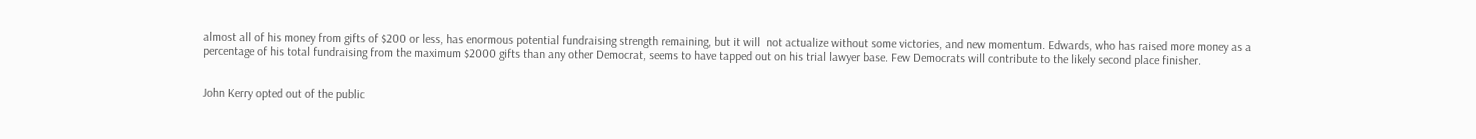almost all of his money from gifts of $200 or less, has enormous potential fundraising strength remaining, but it will  not actualize without some victories, and new momentum. Edwards, who has raised more money as a  percentage of his total fundraising from the maximum $2000 gifts than any other Democrat, seems to have tapped out on his trial lawyer base. Few Democrats will contribute to the likely second place finisher.


John Kerry opted out of the public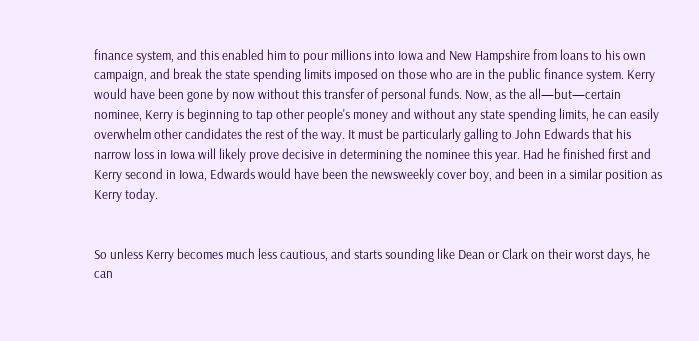finance system, and this enabled him to pour millions into Iowa and New Hampshire from loans to his own campaign, and break the state spending limits imposed on those who are in the public finance system. Kerry would have been gone by now without this transfer of personal funds. Now, as the all—but—certain nominee, Kerry is beginning to tap other people's money and without any state spending limits, he can easily overwhelm other candidates the rest of the way. It must be particularly galling to John Edwards that his narrow loss in Iowa will likely prove decisive in determining the nominee this year. Had he finished first and Kerry second in Iowa, Edwards would have been the newsweekly cover boy, and been in a similar position as Kerry today.


So unless Kerry becomes much less cautious, and starts sounding like Dean or Clark on their worst days, he can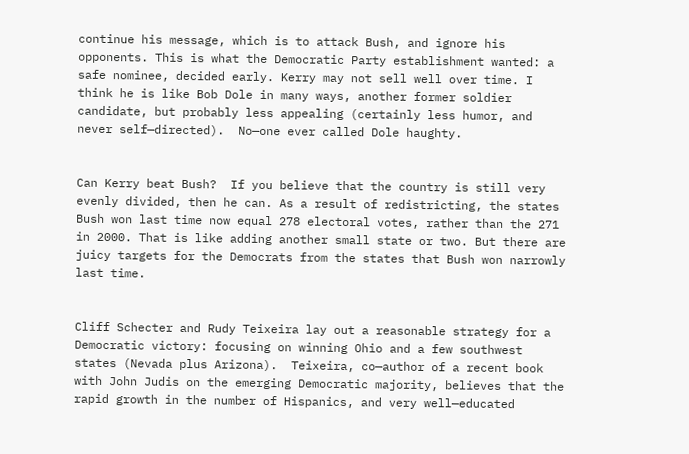continue his message, which is to attack Bush, and ignore his opponents. This is what the Democratic Party establishment wanted: a safe nominee, decided early. Kerry may not sell well over time. I think he is like Bob Dole in many ways, another former soldier candidate, but probably less appealing (certainly less humor, and never self—directed).  No—one ever called Dole haughty.


Can Kerry beat Bush?  If you believe that the country is still very evenly divided, then he can. As a result of redistricting, the states Bush won last time now equal 278 electoral votes, rather than the 271 in 2000. That is like adding another small state or two. But there are juicy targets for the Democrats from the states that Bush won narrowly last time.


Cliff Schecter and Rudy Teixeira lay out a reasonable strategy for a Democratic victory: focusing on winning Ohio and a few southwest states (Nevada plus Arizona).  Teixeira, co—author of a recent book with John Judis on the emerging Democratic majority, believes that the rapid growth in the number of Hispanics, and very well—educated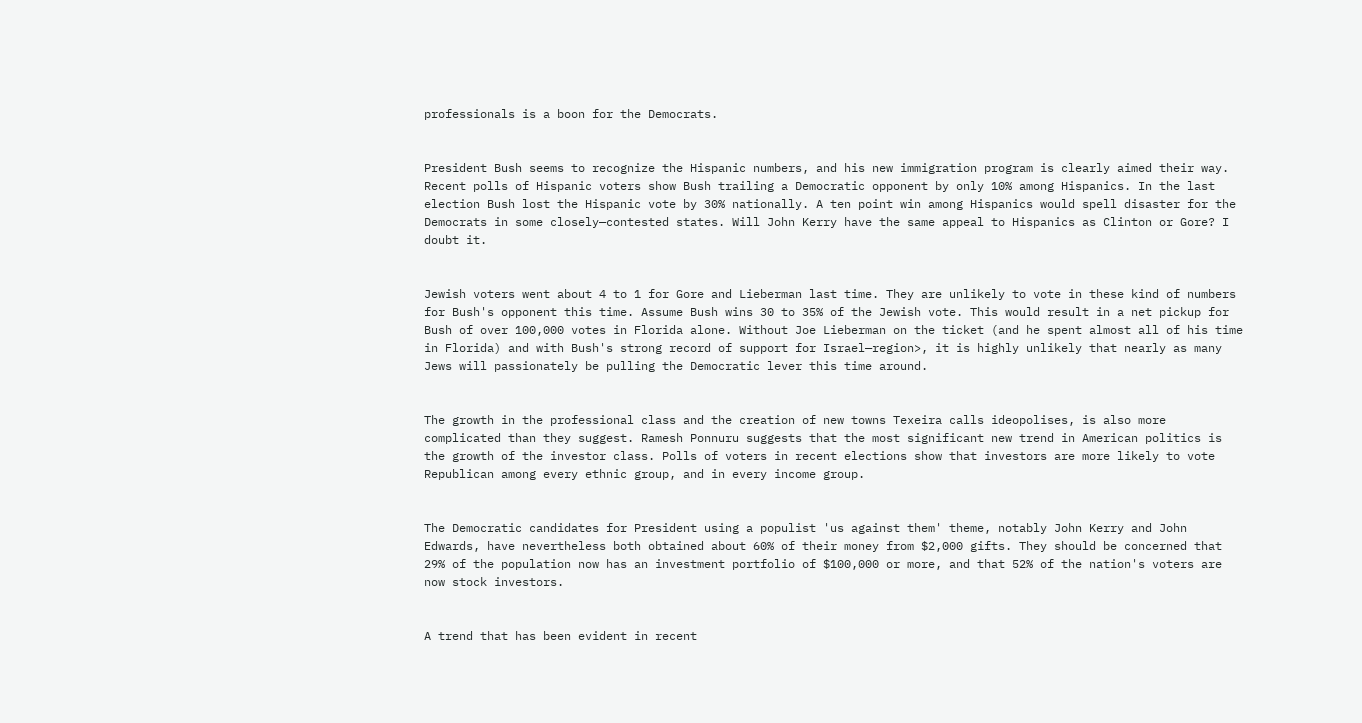professionals is a boon for the Democrats.


President Bush seems to recognize the Hispanic numbers, and his new immigration program is clearly aimed their way. Recent polls of Hispanic voters show Bush trailing a Democratic opponent by only 10% among Hispanics. In the last election Bush lost the Hispanic vote by 30% nationally. A ten point win among Hispanics would spell disaster for the Democrats in some closely—contested states. Will John Kerry have the same appeal to Hispanics as Clinton or Gore? I doubt it.


Jewish voters went about 4 to 1 for Gore and Lieberman last time. They are unlikely to vote in these kind of numbers for Bush's opponent this time. Assume Bush wins 30 to 35% of the Jewish vote. This would result in a net pickup for Bush of over 100,000 votes in Florida alone. Without Joe Lieberman on the ticket (and he spent almost all of his time in Florida) and with Bush's strong record of support for Israel—region>, it is highly unlikely that nearly as many Jews will passionately be pulling the Democratic lever this time around.


The growth in the professional class and the creation of new towns Texeira calls ideopolises, is also more complicated than they suggest. Ramesh Ponnuru suggests that the most significant new trend in American politics is the growth of the investor class. Polls of voters in recent elections show that investors are more likely to vote Republican among every ethnic group, and in every income group.


The Democratic candidates for President using a populist 'us against them' theme, notably John Kerry and John Edwards, have nevertheless both obtained about 60% of their money from $2,000 gifts. They should be concerned that 29% of the population now has an investment portfolio of $100,000 or more, and that 52% of the nation's voters are now stock investors.


A trend that has been evident in recent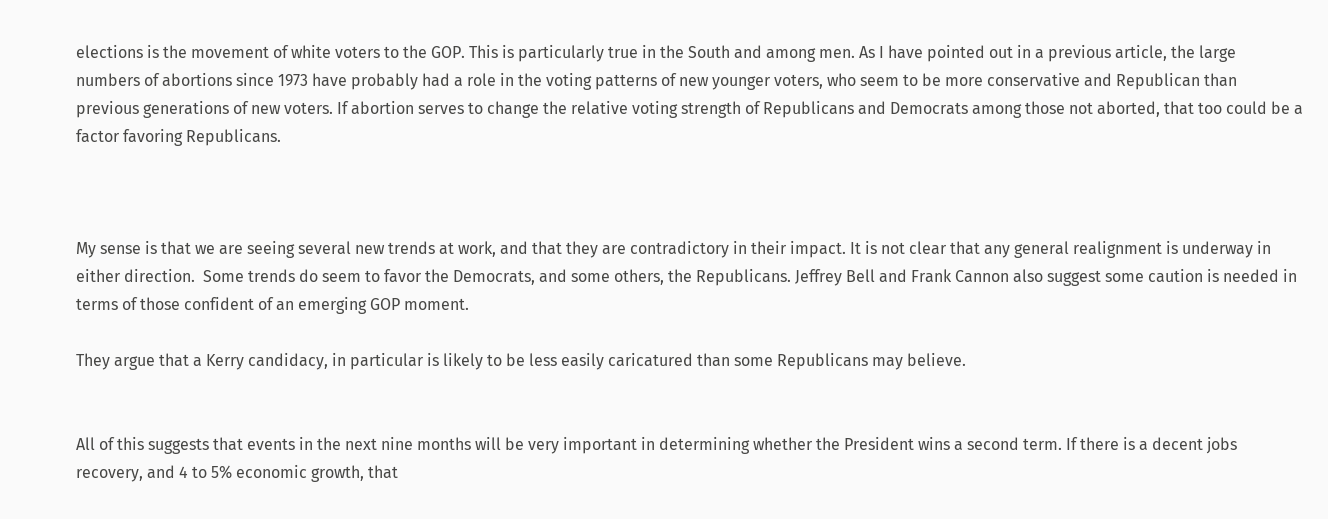elections is the movement of white voters to the GOP. This is particularly true in the South and among men. As I have pointed out in a previous article, the large numbers of abortions since 1973 have probably had a role in the voting patterns of new younger voters, who seem to be more conservative and Republican than previous generations of new voters. If abortion serves to change the relative voting strength of Republicans and Democrats among those not aborted, that too could be a factor favoring Republicans.



My sense is that we are seeing several new trends at work, and that they are contradictory in their impact. It is not clear that any general realignment is underway in either direction.  Some trends do seem to favor the Democrats, and some others, the Republicans. Jeffrey Bell and Frank Cannon also suggest some caution is needed in terms of those confident of an emerging GOP moment.

They argue that a Kerry candidacy, in particular is likely to be less easily caricatured than some Republicans may believe.


All of this suggests that events in the next nine months will be very important in determining whether the President wins a second term. If there is a decent jobs recovery, and 4 to 5% economic growth, that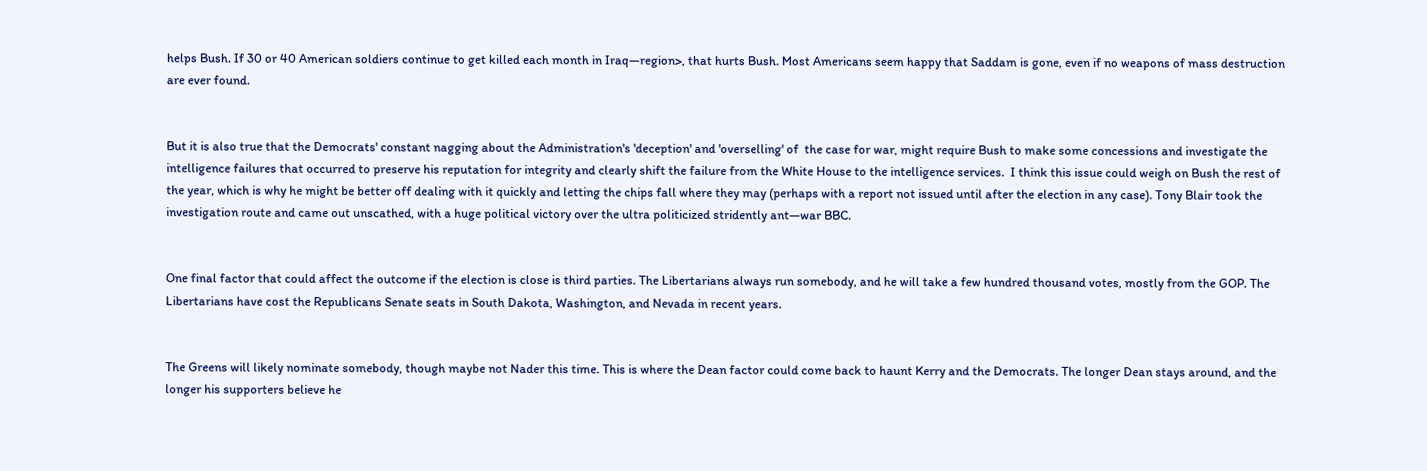helps Bush. If 30 or 40 American soldiers continue to get killed each month in Iraq—region>, that hurts Bush. Most Americans seem happy that Saddam is gone, even if no weapons of mass destruction are ever found.


But it is also true that the Democrats' constant nagging about the Administration's 'deception' and 'overselling' of  the case for war, might require Bush to make some concessions and investigate the intelligence failures that occurred to preserve his reputation for integrity and clearly shift the failure from the White House to the intelligence services.  I think this issue could weigh on Bush the rest of the year, which is why he might be better off dealing with it quickly and letting the chips fall where they may (perhaps with a report not issued until after the election in any case). Tony Blair took the investigation route and came out unscathed, with a huge political victory over the ultra politicized stridently ant—war BBC.


One final factor that could affect the outcome if the election is close is third parties. The Libertarians always run somebody, and he will take a few hundred thousand votes, mostly from the GOP. The Libertarians have cost the Republicans Senate seats in South Dakota, Washington, and Nevada in recent years.


The Greens will likely nominate somebody, though maybe not Nader this time. This is where the Dean factor could come back to haunt Kerry and the Democrats. The longer Dean stays around, and the longer his supporters believe he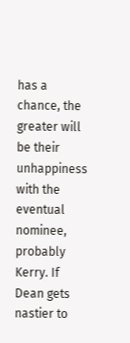has a chance, the greater will be their unhappiness with the eventual nominee, probably Kerry. If Dean gets nastier to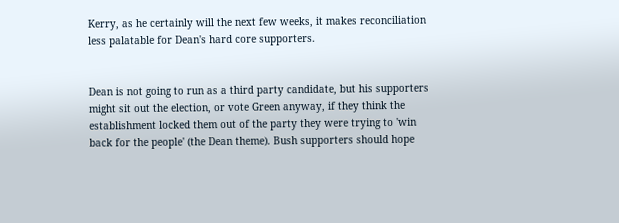Kerry, as he certainly will the next few weeks, it makes reconciliation less palatable for Dean's hard core supporters.


Dean is not going to run as a third party candidate, but his supporters might sit out the election, or vote Green anyway, if they think the establishment locked them out of the party they were trying to 'win back for the people' (the Dean theme). Bush supporters should hope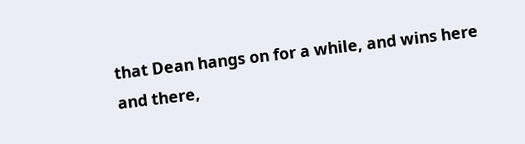that Dean hangs on for a while, and wins here and there,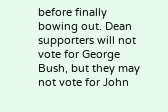before finally bowing out. Dean supporters will not vote for George Bush, but they may not vote for John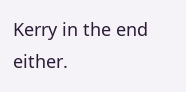Kerry in the end either.